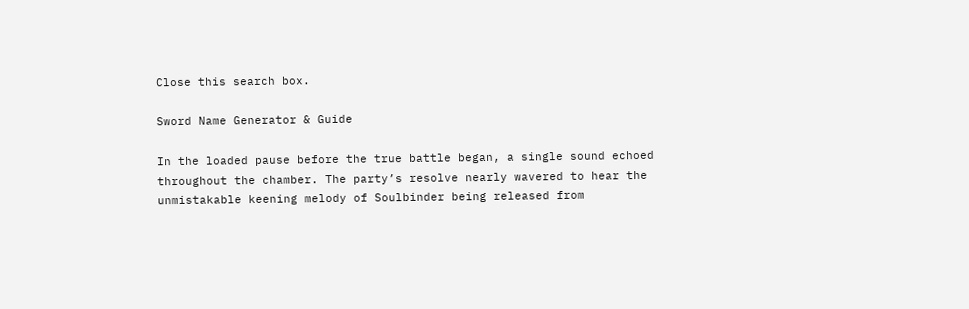Close this search box.

Sword Name Generator & Guide

In the loaded pause before the true battle began, a single sound echoed throughout the chamber. The party’s resolve nearly wavered to hear the unmistakable keening melody of Soulbinder being released from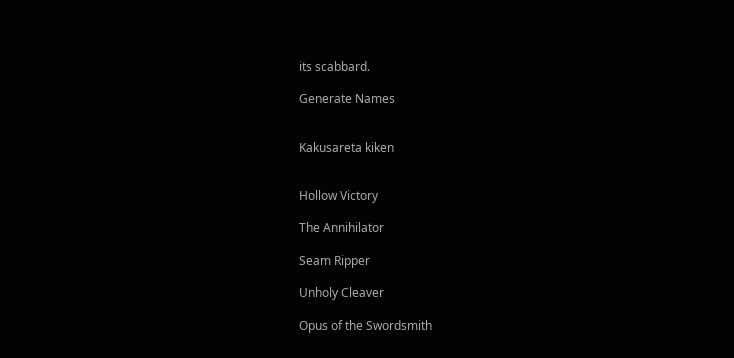its scabbard.

Generate Names


Kakusareta kiken


Hollow Victory

The Annihilator

Seam Ripper

Unholy Cleaver

Opus of the Swordsmith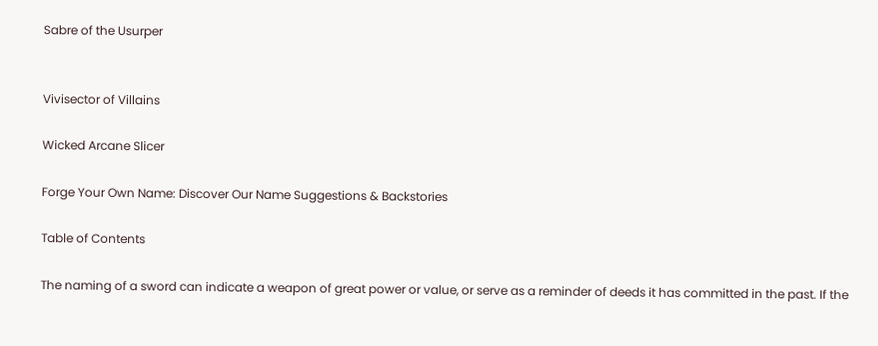Sabre of the Usurper


Vivisector of Villains

Wicked Arcane Slicer

Forge Your Own Name: Discover Our Name Suggestions & Backstories

Table of Contents

The naming of a sword can indicate a weapon of great power or value, or serve as a reminder of deeds it has committed in the past. If the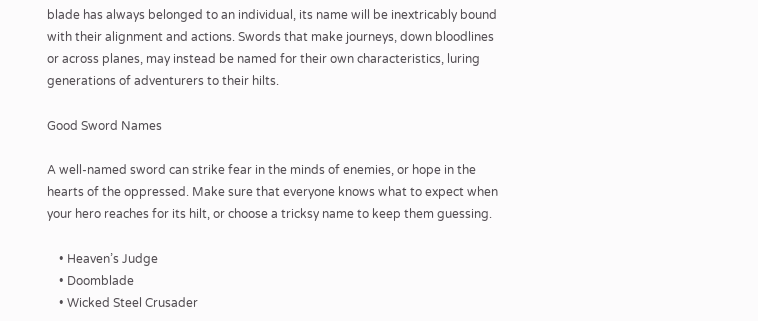blade has always belonged to an individual, its name will be inextricably bound with their alignment and actions. Swords that make journeys, down bloodlines or across planes, may instead be named for their own characteristics, luring generations of adventurers to their hilts.

Good Sword Names

A well-named sword can strike fear in the minds of enemies, or hope in the hearts of the oppressed. Make sure that everyone knows what to expect when your hero reaches for its hilt, or choose a tricksy name to keep them guessing.

    • Heaven’s Judge
    • Doomblade
    • Wicked Steel Crusader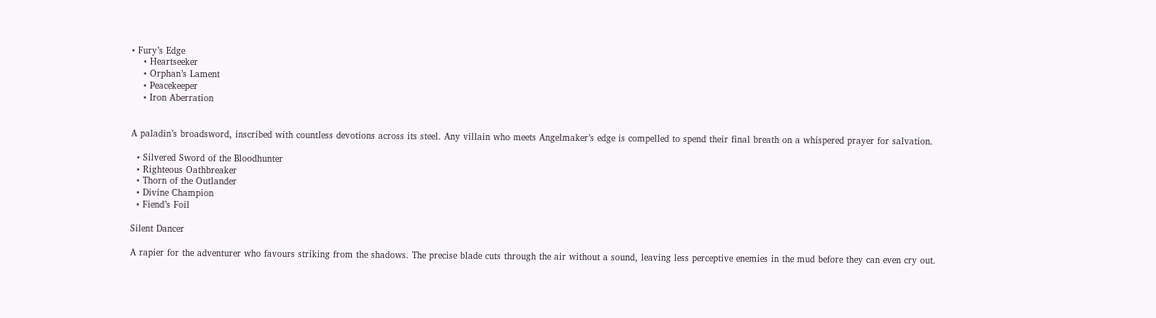• Fury’s Edge
    • Heartseeker
    • Orphan’s Lament
    • Peacekeeper
    • Iron Aberration


A paladin’s broadsword, inscribed with countless devotions across its steel. Any villain who meets Angelmaker’s edge is compelled to spend their final breath on a whispered prayer for salvation.

  • Silvered Sword of the Bloodhunter
  • Righteous Oathbreaker
  • Thorn of the Outlander
  • Divine Champion
  • Fiend’s Foil

Silent Dancer

A rapier for the adventurer who favours striking from the shadows. The precise blade cuts through the air without a sound, leaving less perceptive enemies in the mud before they can even cry out.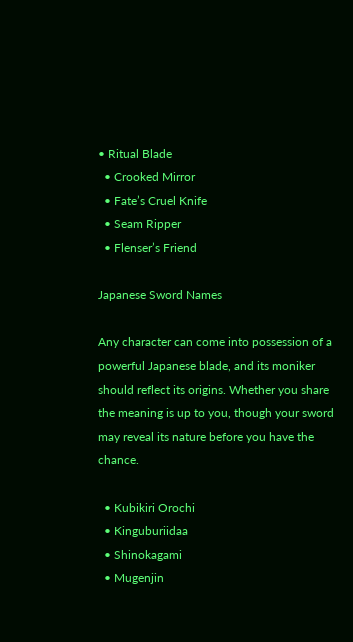• Ritual Blade
  • Crooked Mirror
  • Fate’s Cruel Knife
  • Seam Ripper
  • Flenser’s Friend

Japanese Sword Names

Any character can come into possession of a powerful Japanese blade, and its moniker should reflect its origins. Whether you share the meaning is up to you, though your sword may reveal its nature before you have the chance.

  • Kubikiri Orochi
  • Kinguburiidaa
  • Shinokagami
  • Mugenjin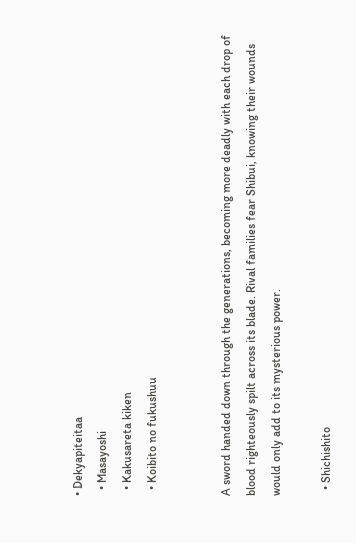• Dekyapiteitaa
  • Masayoshi
  • Kakusareta kiken
  • Koibito no fukushuu


A sword handed down through the generations, becoming more deadly with each drop of blood righteously spilt across its blade. Rival families fear Shibui, knowing their wounds would only add to its mysterious power.

  • Shichishito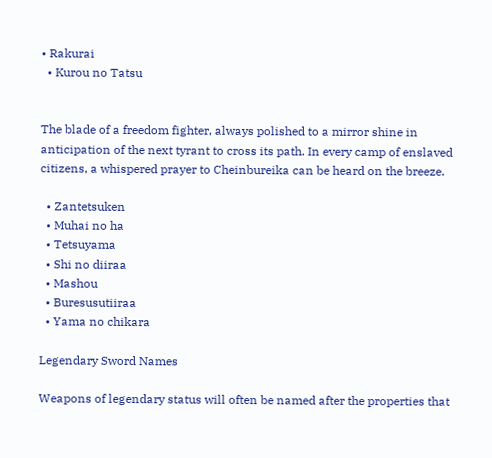• Rakurai
  • Kurou no Tatsu


The blade of a freedom fighter, always polished to a mirror shine in anticipation of the next tyrant to cross its path. In every camp of enslaved citizens, a whispered prayer to Cheinbureika can be heard on the breeze.

  • Zantetsuken
  • Muhai no ha
  • Tetsuyama
  • Shi no diiraa
  • Mashou
  • Buresusutiiraa
  • Yama no chikara

Legendary Sword Names

Weapons of legendary status will often be named after the properties that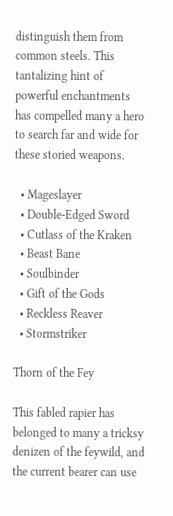distinguish them from common steels. This tantalizing hint of powerful enchantments has compelled many a hero to search far and wide for these storied weapons.

  • Mageslayer
  • Double-Edged Sword
  • Cutlass of the Kraken
  • Beast Bane
  • Soulbinder
  • Gift of the Gods
  • Reckless Reaver
  • Stormstriker

Thorn of the Fey

This fabled rapier has belonged to many a tricksy denizen of the feywild, and the current bearer can use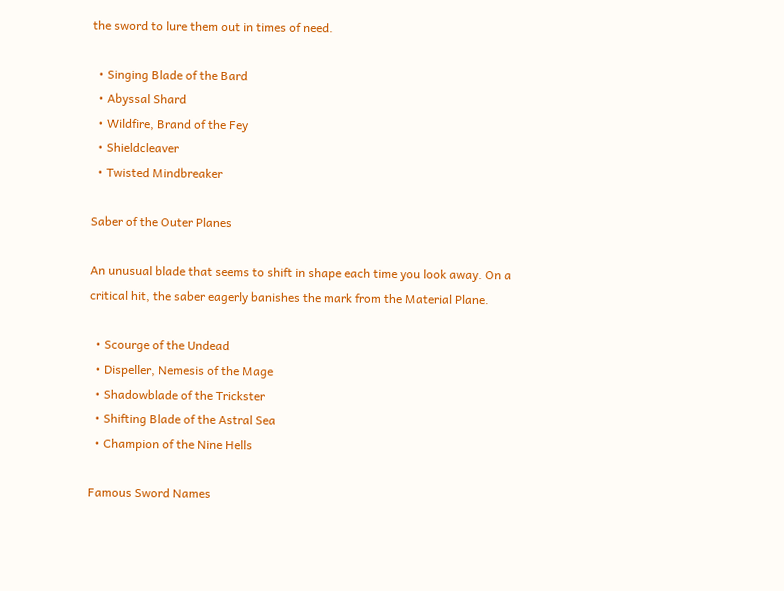the sword to lure them out in times of need.

  • Singing Blade of the Bard
  • Abyssal Shard
  • Wildfire, Brand of the Fey
  • Shieldcleaver
  • Twisted Mindbreaker

Saber of the Outer Planes

An unusual blade that seems to shift in shape each time you look away. On a critical hit, the saber eagerly banishes the mark from the Material Plane.

  • Scourge of the Undead
  • Dispeller, Nemesis of the Mage
  • Shadowblade of the Trickster
  • Shifting Blade of the Astral Sea
  • Champion of the Nine Hells

Famous Sword Names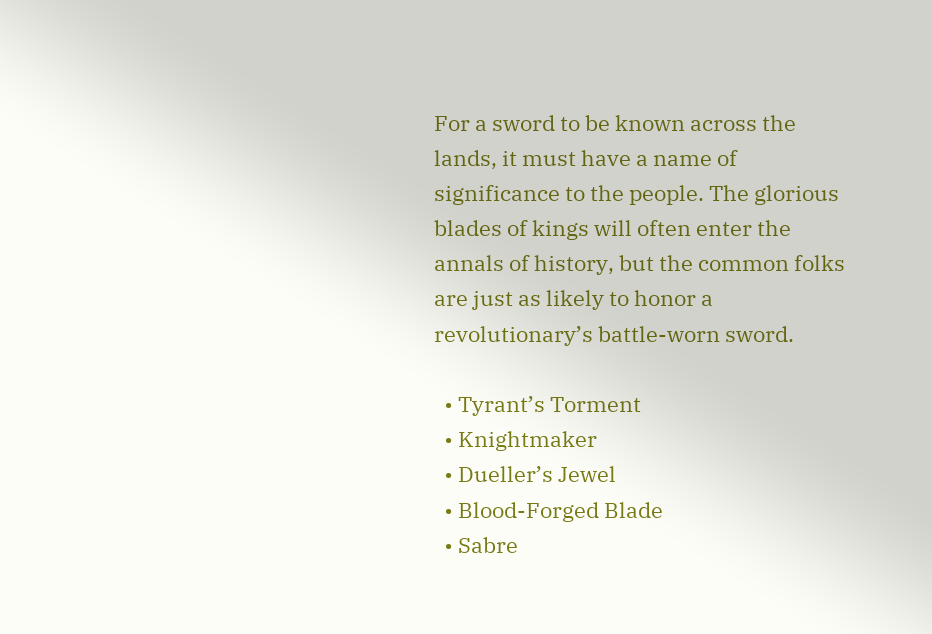For a sword to be known across the lands, it must have a name of significance to the people. The glorious blades of kings will often enter the annals of history, but the common folks are just as likely to honor a revolutionary’s battle-worn sword.

  • Tyrant’s Torment
  • Knightmaker
  • Dueller’s Jewel
  • Blood-Forged Blade
  • Sabre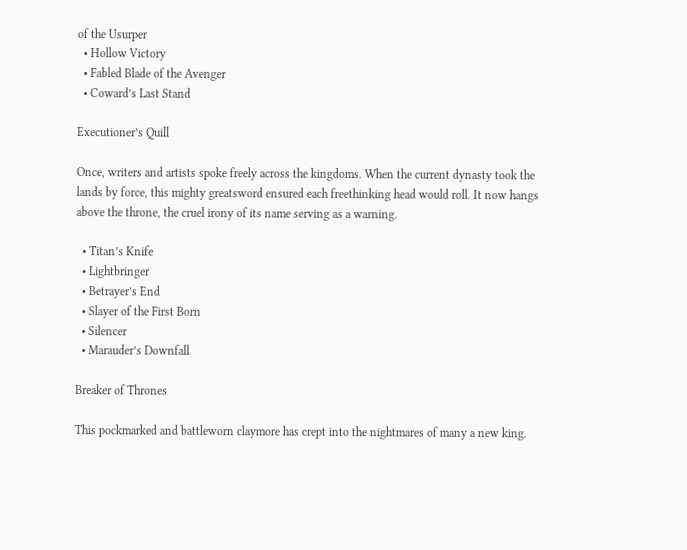of the Usurper
  • Hollow Victory
  • Fabled Blade of the Avenger
  • Coward’s Last Stand

Executioner’s Quill

Once, writers and artists spoke freely across the kingdoms. When the current dynasty took the lands by force, this mighty greatsword ensured each freethinking head would roll. It now hangs above the throne, the cruel irony of its name serving as a warning.

  • Titan’s Knife
  • Lightbringer
  • Betrayer’s End
  • Slayer of the First Born
  • Silencer
  • Marauder’s Downfall

Breaker of Thrones

This pockmarked and battleworn claymore has crept into the nightmares of many a new king.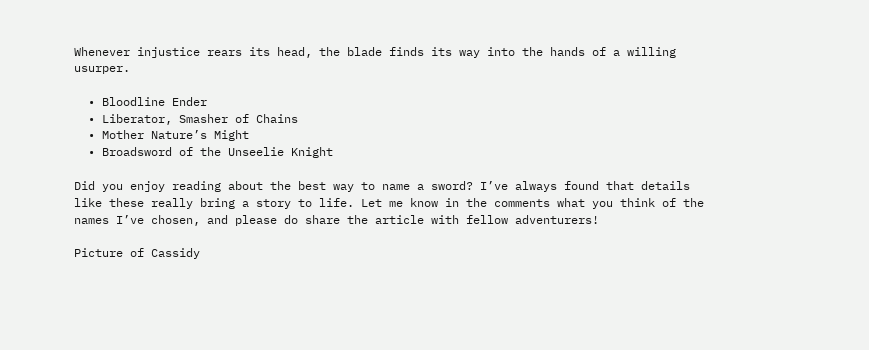Whenever injustice rears its head, the blade finds its way into the hands of a willing usurper.

  • Bloodline Ender
  • Liberator, Smasher of Chains
  • Mother Nature’s Might
  • Broadsword of the Unseelie Knight

Did you enjoy reading about the best way to name a sword? I’ve always found that details like these really bring a story to life. Let me know in the comments what you think of the names I’ve chosen, and please do share the article with fellow adventurers!

Picture of Cassidy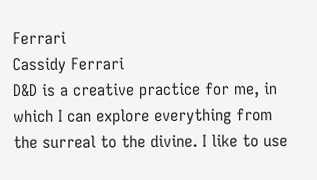Ferrari
Cassidy Ferrari
D&D is a creative practice for me, in which I can explore everything from the surreal to the divine. I like to use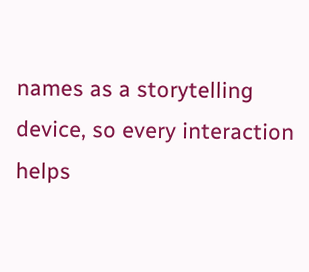names as a storytelling device, so every interaction helps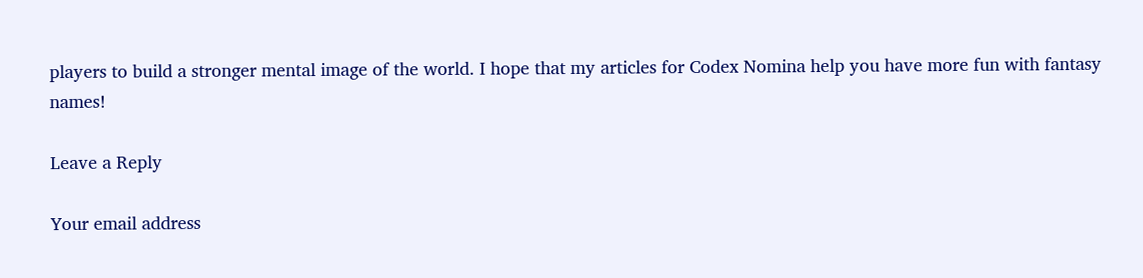players to build a stronger mental image of the world. I hope that my articles for Codex Nomina help you have more fun with fantasy names!

Leave a Reply

Your email address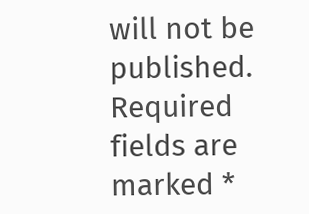will not be published. Required fields are marked *